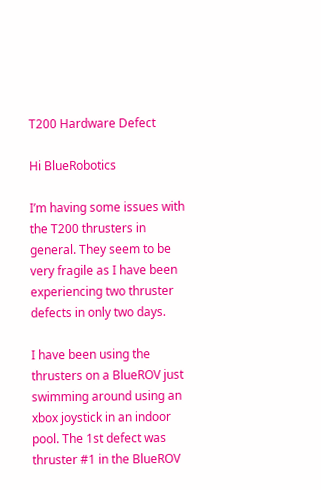T200 Hardware Defect

Hi BlueRobotics

I’m having some issues with the T200 thrusters in general. They seem to be very fragile as I have been experiencing two thruster defects in only two days.

I have been using the thrusters on a BlueROV just swimming around using an xbox joystick in an indoor pool. The 1st defect was thruster #1 in the BlueROV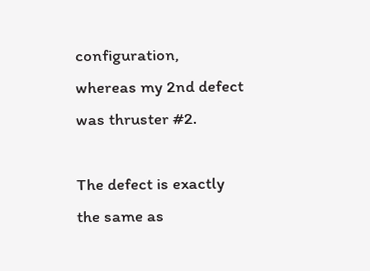configuration, whereas my 2nd defect was thruster #2.

The defect is exactly the same as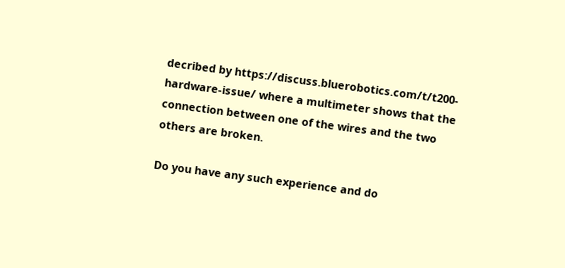decribed by https://discuss.bluerobotics.com/t/t200-hardware-issue/ where a multimeter shows that the connection between one of the wires and the two others are broken.

Do you have any such experience and do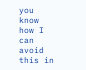you know how I can avoid this in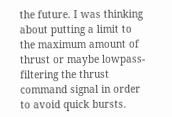the future. I was thinking about putting a limit to the maximum amount of thrust or maybe lowpass-filtering the thrust command signal in order to avoid quick bursts.